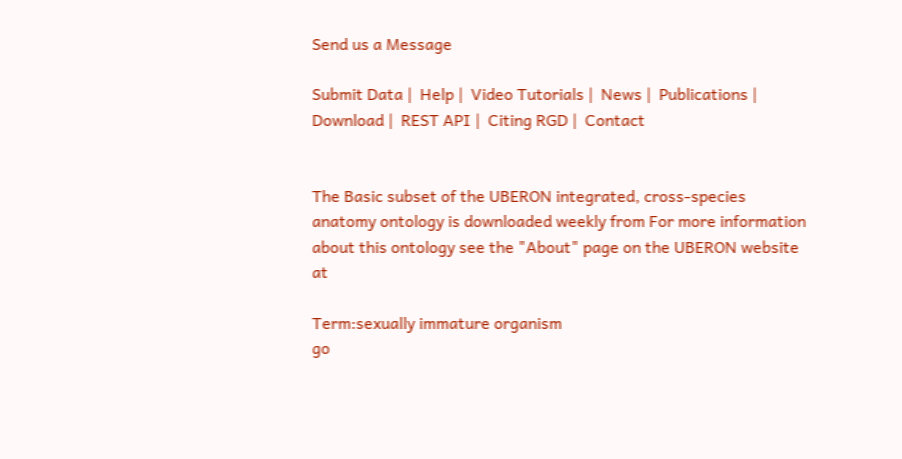Send us a Message

Submit Data |  Help |  Video Tutorials |  News |  Publications |  Download |  REST API |  Citing RGD |  Contact


The Basic subset of the UBERON integrated, cross-species anatomy ontology is downloaded weekly from For more information about this ontology see the "About" page on the UBERON website at

Term:sexually immature organism
go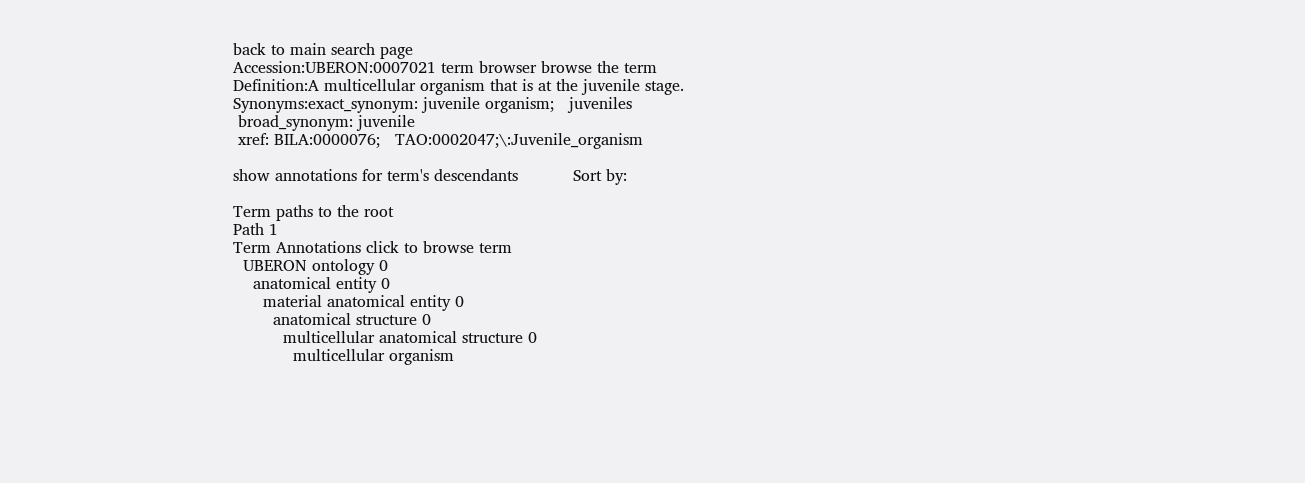back to main search page
Accession:UBERON:0007021 term browser browse the term
Definition:A multicellular organism that is at the juvenile stage.
Synonyms:exact_synonym: juvenile organism;   juveniles
 broad_synonym: juvenile
 xref: BILA:0000076;   TAO:0002047;\:Juvenile_organism

show annotations for term's descendants           Sort by:

Term paths to the root
Path 1
Term Annotations click to browse term
  UBERON ontology 0
    anatomical entity 0
      material anatomical entity 0
        anatomical structure 0
          multicellular anatomical structure 0
            multicellular organism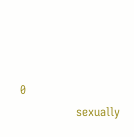0
              sexually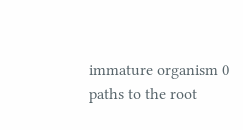immature organism 0
paths to the root